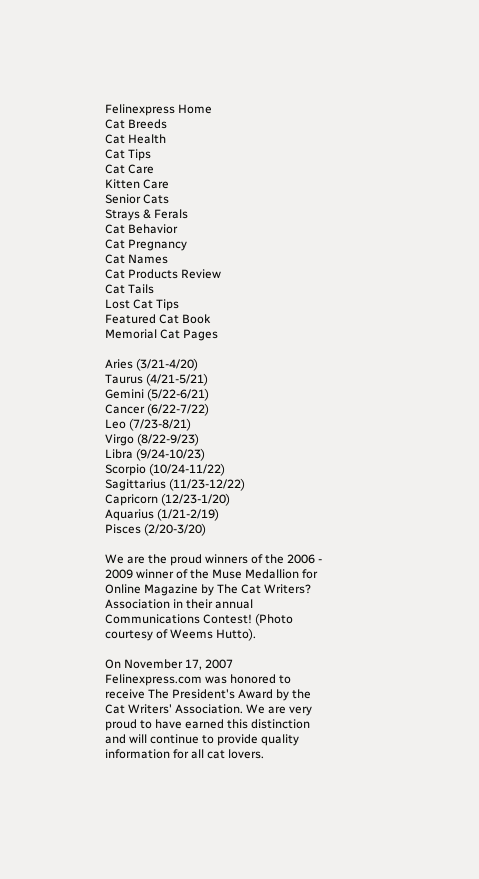Felinexpress Home
Cat Breeds
Cat Health
Cat Tips
Cat Care
Kitten Care
Senior Cats
Strays & Ferals
Cat Behavior
Cat Pregnancy
Cat Names
Cat Products Review
Cat Tails
Lost Cat Tips
Featured Cat Book
Memorial Cat Pages

Aries (3/21-4/20)
Taurus (4/21-5/21)
Gemini (5/22-6/21)
Cancer (6/22-7/22)
Leo (7/23-8/21)
Virgo (8/22-9/23)
Libra (9/24-10/23)
Scorpio (10/24-11/22)
Sagittarius (11/23-12/22)
Capricorn (12/23-1/20)
Aquarius (1/21-2/19)
Pisces (2/20-3/20)

We are the proud winners of the 2006 - 2009 winner of the Muse Medallion for Online Magazine by The Cat Writers? Association in their annual Communications Contest! (Photo courtesy of Weems Hutto).

On November 17, 2007 Felinexpress.com was honored to receive The President's Award by the Cat Writers' Association. We are very proud to have earned this distinction and will continue to provide quality information for all cat lovers.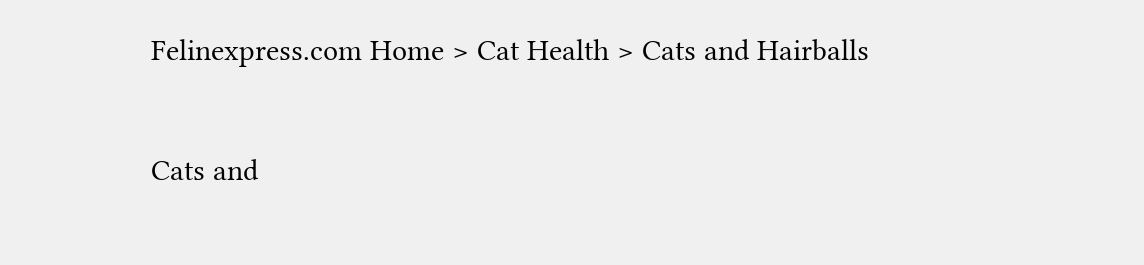Felinexpress.com Home > Cat Health > Cats and Hairballs

Cats and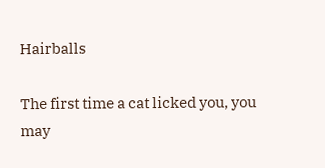Hairballs

The first time a cat licked you, you may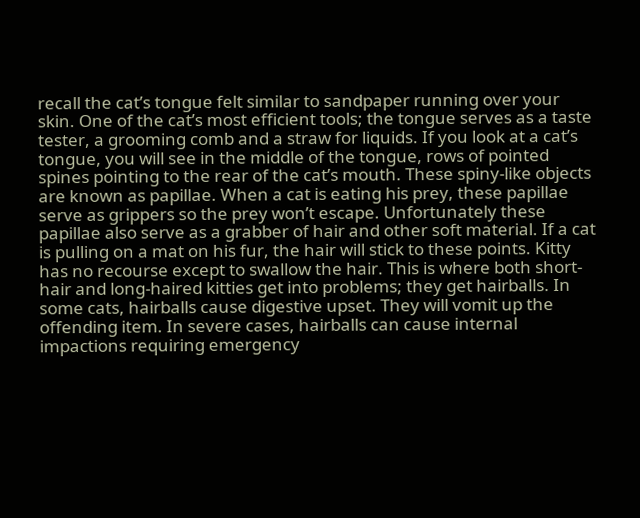recall the cat’s tongue felt similar to sandpaper running over your skin. One of the cat’s most efficient tools; the tongue serves as a taste tester, a grooming comb and a straw for liquids. If you look at a cat’s tongue, you will see in the middle of the tongue, rows of pointed spines pointing to the rear of the cat’s mouth. These spiny-like objects are known as papillae. When a cat is eating his prey, these papillae serve as grippers so the prey won’t escape. Unfortunately these papillae also serve as a grabber of hair and other soft material. If a cat is pulling on a mat on his fur, the hair will stick to these points. Kitty has no recourse except to swallow the hair. This is where both short-hair and long-haired kitties get into problems; they get hairballs. In some cats, hairballs cause digestive upset. They will vomit up the offending item. In severe cases, hairballs can cause internal impactions requiring emergency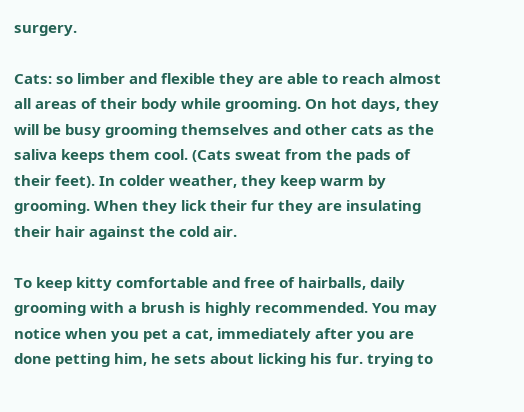surgery.

Cats: so limber and flexible they are able to reach almost all areas of their body while grooming. On hot days, they will be busy grooming themselves and other cats as the saliva keeps them cool. (Cats sweat from the pads of their feet). In colder weather, they keep warm by grooming. When they lick their fur they are insulating their hair against the cold air.

To keep kitty comfortable and free of hairballs, daily grooming with a brush is highly recommended. You may notice when you pet a cat, immediately after you are done petting him, he sets about licking his fur. trying to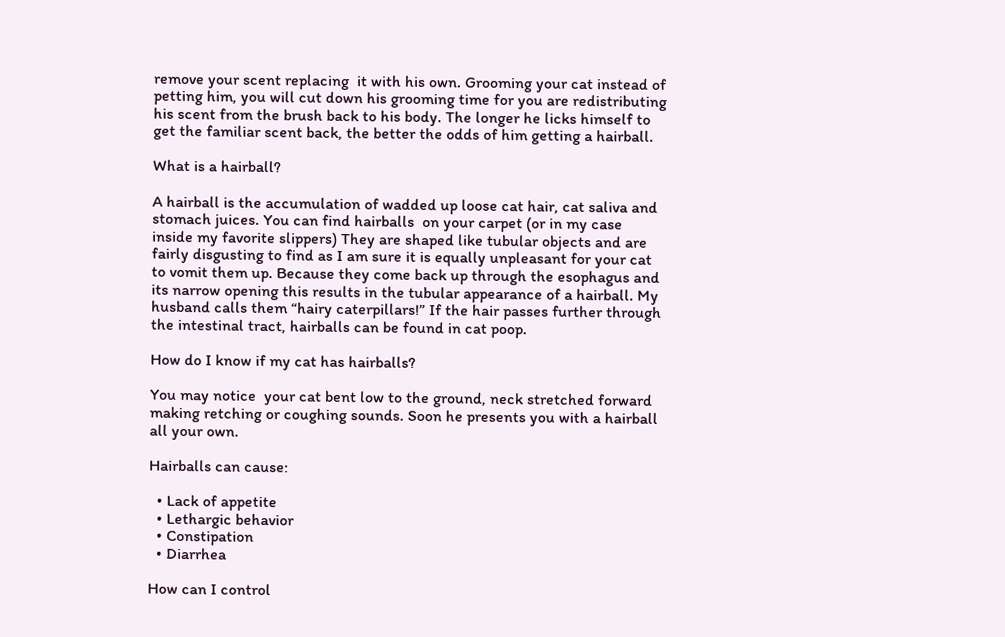remove your scent replacing  it with his own. Grooming your cat instead of petting him, you will cut down his grooming time for you are redistributing his scent from the brush back to his body. The longer he licks himself to get the familiar scent back, the better the odds of him getting a hairball.

What is a hairball?

A hairball is the accumulation of wadded up loose cat hair, cat saliva and stomach juices. You can find hairballs  on your carpet (or in my case inside my favorite slippers) They are shaped like tubular objects and are fairly disgusting to find as I am sure it is equally unpleasant for your cat to vomit them up. Because they come back up through the esophagus and its narrow opening this results in the tubular appearance of a hairball. My husband calls them “hairy caterpillars!” If the hair passes further through the intestinal tract, hairballs can be found in cat poop.

How do I know if my cat has hairballs?

You may notice  your cat bent low to the ground, neck stretched forward making retching or coughing sounds. Soon he presents you with a hairball all your own.

Hairballs can cause:

  • Lack of appetite
  • Lethargic behavior
  • Constipation
  • Diarrhea

How can I control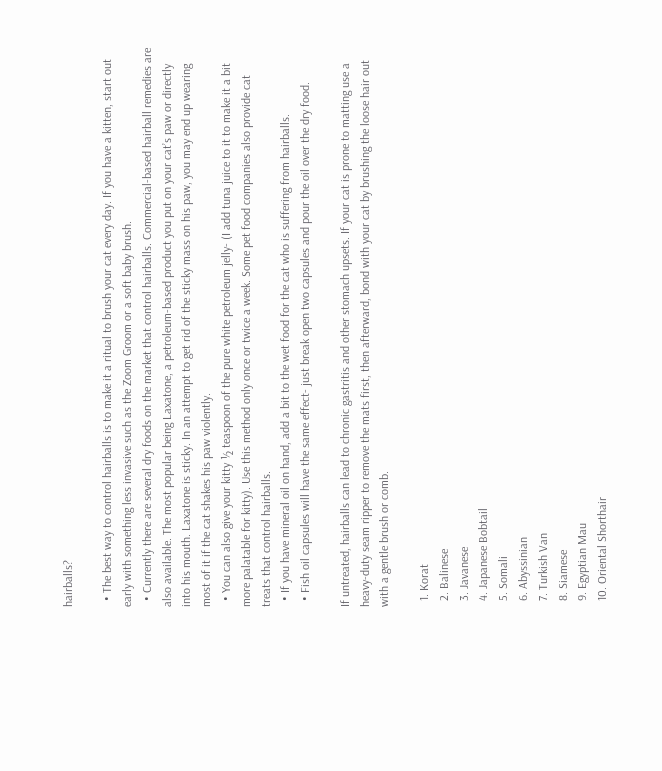hairballs?

  • The best way to control hairballs is to make it a ritual to brush your cat every day. If you have a kitten, start out early with something less invasive such as the Zoom Groom or a soft baby brush.
  • Currently there are several dry foods on the market that control hairballs. Commercial-based hairball remedies are also available. The most popular being Laxatone, a petroleum-based product you put on your cat’s paw or directly into his mouth. Laxatone is sticky. In an attempt to get rid of the sticky mass on his paw, you may end up wearing most of it if the cat shakes his paw violently.
  • You can also give your kitty ½ teaspoon of the pure white petroleum jelly- (I add tuna juice to it to make it a bit more palatable for kitty). Use this method only once or twice a week. Some pet food companies also provide cat treats that control hairballs.
  • If you have mineral oil on hand, add a bit to the wet food for the cat who is suffering from hairballs.
  • Fish oil capsules will have the same effect- just break open two capsules and pour the oil over the dry food.

If untreated, hairballs can lead to chronic gastritis and other stomach upsets. If your cat is prone to matting use a heavy-duty seam ripper to remove the mats first, then afterward, bond with your cat by brushing the loose hair out with a gentle brush or comb.

  1. Korat
  2. Balinese
  3. Javanese
  4. Japanese Bobtail
  5. Somali
  6. Abyssinian
  7. Turkish Van
  8. Siamese
  9. Egyptian Mau
  10. Oriental Shorthair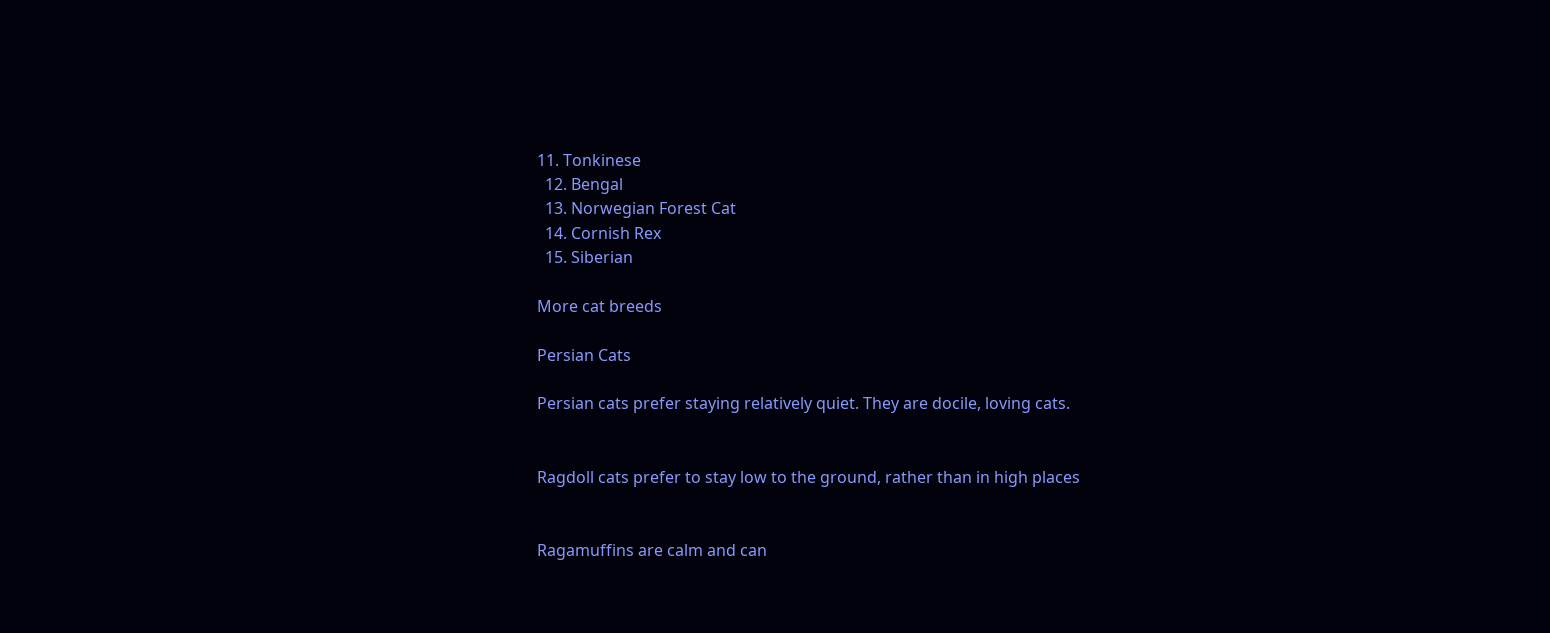11. Tonkinese
  12. Bengal
  13. Norwegian Forest Cat
  14. Cornish Rex
  15. Siberian

More cat breeds

Persian Cats

Persian cats prefer staying relatively quiet. They are docile, loving cats.


Ragdoll cats prefer to stay low to the ground, rather than in high places


Ragamuffins are calm and can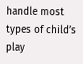handle most types of child’s play